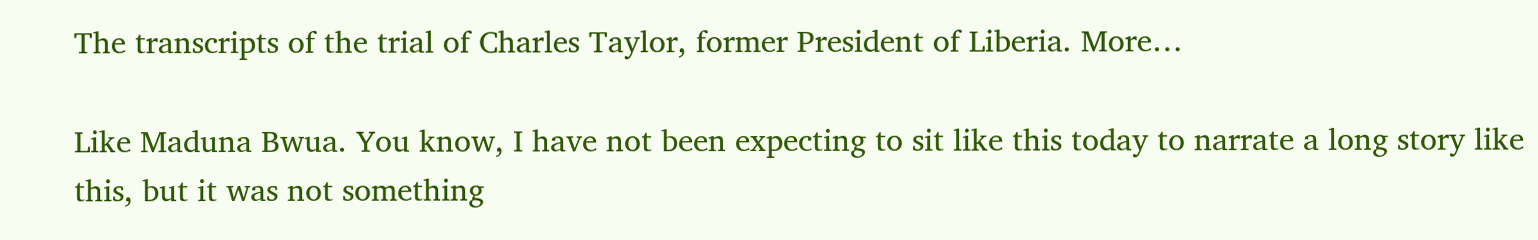The transcripts of the trial of Charles Taylor, former President of Liberia. More…

Like Maduna Bwua. You know, I have not been expecting to sit like this today to narrate a long story like this, but it was not something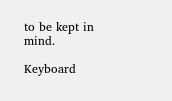to be kept in mind.

Keyboard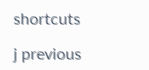shortcuts

j previous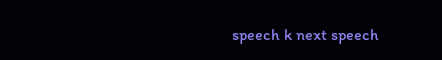speech k next speech